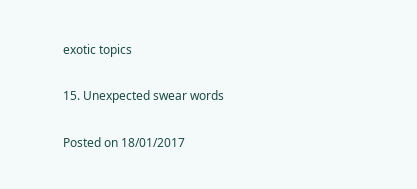exotic topics

15. Unexpected swear words

Posted on 18/01/2017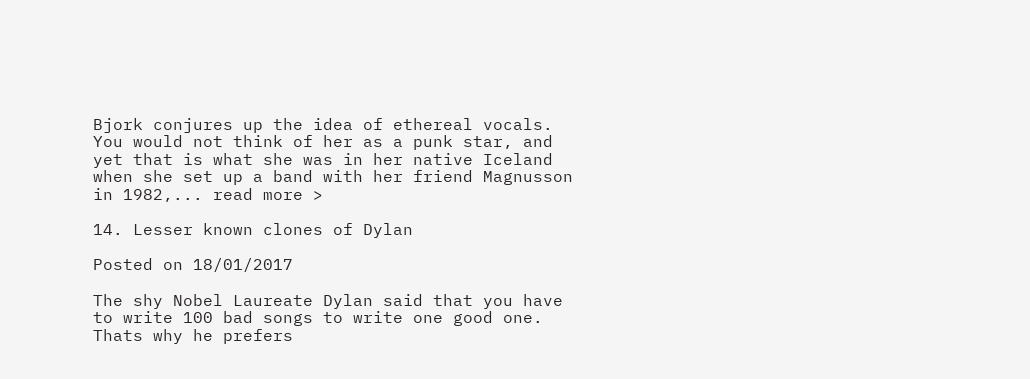Bjork conjures up the idea of ethereal vocals. You would not think of her as a punk star, and yet that is what she was in her native Iceland when she set up a band with her friend Magnusson in 1982,... read more >

14. Lesser known clones of Dylan

Posted on 18/01/2017

The shy Nobel Laureate Dylan said that you have to write 100 bad songs to write one good one. Thats why he prefers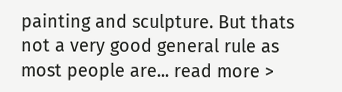painting and sculpture. But thats not a very good general rule as most people are... read more >